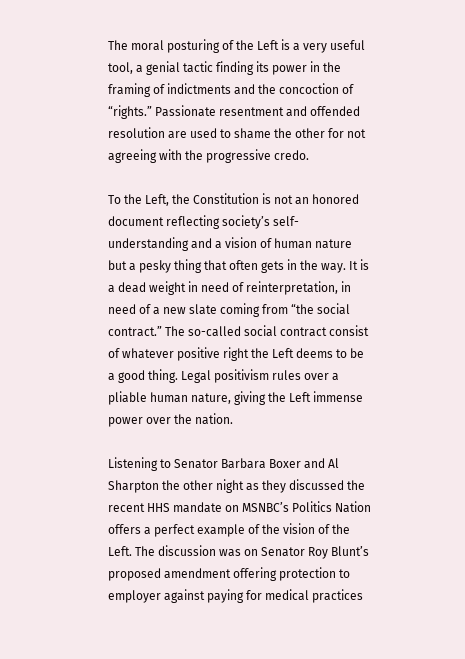The moral posturing of the Left is a very useful tool, a genial tactic finding its power in the framing of indictments and the concoction of “rights.” Passionate resentment and offended resolution are used to shame the other for not agreeing with the progressive credo.

To the Left, the Constitution is not an honored document reflecting society’s self-understanding and a vision of human nature but a pesky thing that often gets in the way. It is a dead weight in need of reinterpretation, in need of a new slate coming from “the social contract.” The so-called social contract consist of whatever positive right the Left deems to be a good thing. Legal positivism rules over a pliable human nature, giving the Left immense power over the nation.

Listening to Senator Barbara Boxer and Al Sharpton the other night as they discussed the recent HHS mandate on MSNBC’s Politics Nation offers a perfect example of the vision of the Left. The discussion was on Senator Roy Blunt’s proposed amendment offering protection to employer against paying for medical practices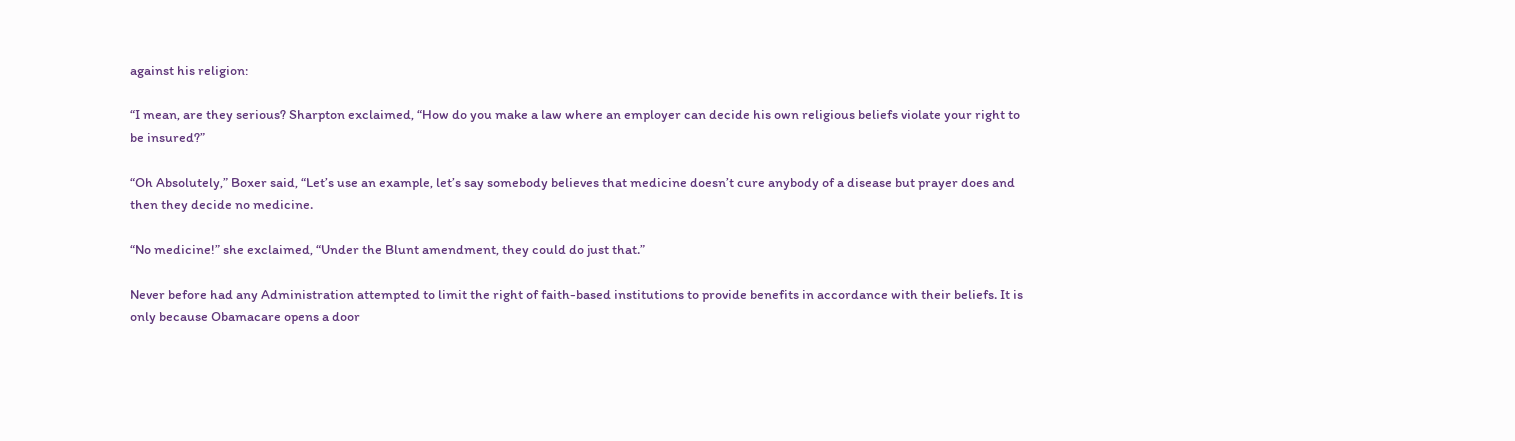against his religion:

“I mean, are they serious? Sharpton exclaimed, “How do you make a law where an employer can decide his own religious beliefs violate your right to be insured?”

“Oh Absolutely,” Boxer said, “Let’s use an example, let’s say somebody believes that medicine doesn’t cure anybody of a disease but prayer does and then they decide no medicine.

“No medicine!” she exclaimed, “Under the Blunt amendment, they could do just that.”

Never before had any Administration attempted to limit the right of faith-based institutions to provide benefits in accordance with their beliefs. It is only because Obamacare opens a door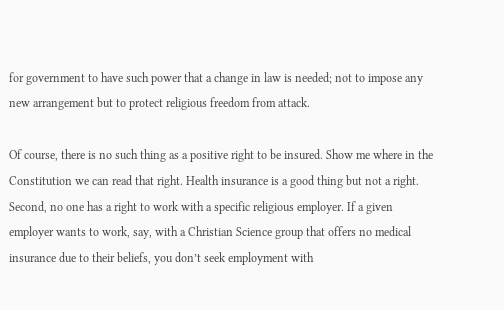for government to have such power that a change in law is needed; not to impose any new arrangement but to protect religious freedom from attack.

Of course, there is no such thing as a positive right to be insured. Show me where in the Constitution we can read that right. Health insurance is a good thing but not a right. Second, no one has a right to work with a specific religious employer. If a given employer wants to work, say, with a Christian Science group that offers no medical insurance due to their beliefs, you don’t seek employment with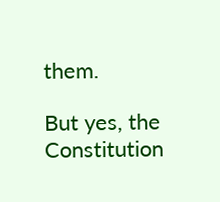them.

But yes, the Constitution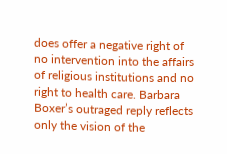does offer a negative right of no intervention into the affairs of religious institutions and no right to health care. Barbara Boxer’s outraged reply reflects only the vision of the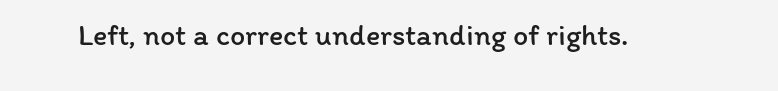Left, not a correct understanding of rights.